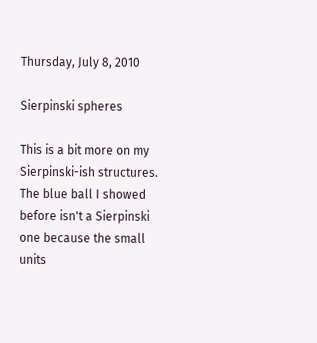Thursday, July 8, 2010

Sierpinski spheres

This is a bit more on my Sierpinski-ish structures. The blue ball I showed before isn't a Sierpinski one because the small units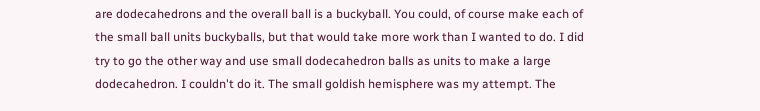are dodecahedrons and the overall ball is a buckyball. You could, of course make each of the small ball units buckyballs, but that would take more work than I wanted to do. I did try to go the other way and use small dodecahedron balls as units to make a large dodecahedron. I couldn't do it. The small goldish hemisphere was my attempt. The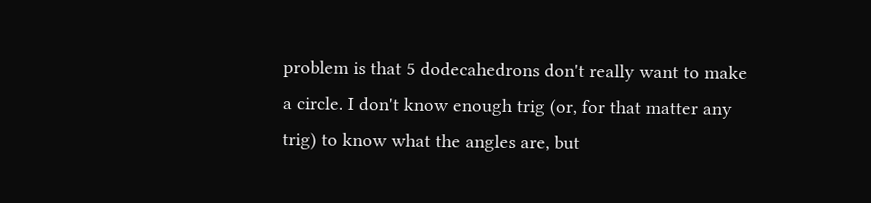problem is that 5 dodecahedrons don't really want to make a circle. I don't know enough trig (or, for that matter any trig) to know what the angles are, but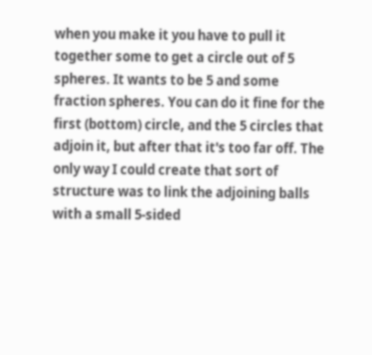when you make it you have to pull it together some to get a circle out of 5 spheres. It wants to be 5 and some fraction spheres. You can do it fine for the first (bottom) circle, and the 5 circles that adjoin it, but after that it's too far off. The only way I could create that sort of structure was to link the adjoining balls with a small 5-sided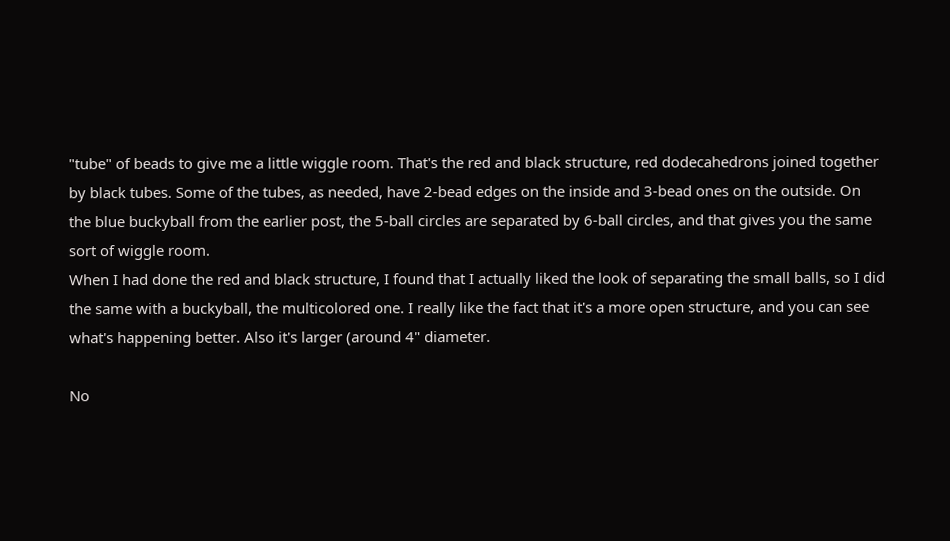"tube" of beads to give me a little wiggle room. That's the red and black structure, red dodecahedrons joined together by black tubes. Some of the tubes, as needed, have 2-bead edges on the inside and 3-bead ones on the outside. On the blue buckyball from the earlier post, the 5-ball circles are separated by 6-ball circles, and that gives you the same sort of wiggle room.
When I had done the red and black structure, I found that I actually liked the look of separating the small balls, so I did the same with a buckyball, the multicolored one. I really like the fact that it's a more open structure, and you can see what's happening better. Also it's larger (around 4" diameter.

No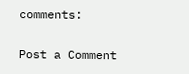comments:

Post a Comment